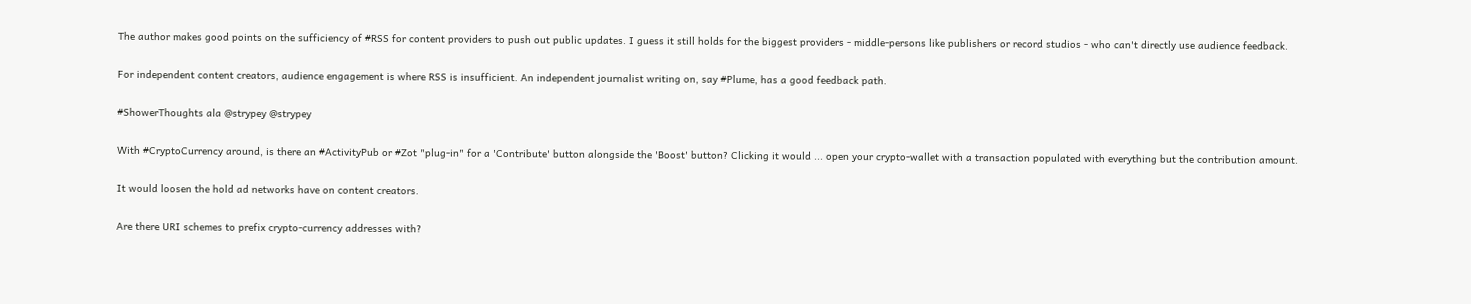The author makes good points on the sufficiency of #RSS for content providers to push out public updates. I guess it still holds for the biggest providers - middle-persons like publishers or record studios - who can't directly use audience feedback.

For independent content creators, audience engagement is where RSS is insufficient. An independent journalist writing on, say #Plume, has a good feedback path.

#ShowerThoughts ala @strypey @strypey

With #CryptoCurrency around, is there an #ActivityPub or #Zot "plug-in" for a 'Contribute' button alongside the 'Boost' button? Clicking it would ... open your crypto-wallet with a transaction populated with everything but the contribution amount.

It would loosen the hold ad networks have on content creators.

Are there URI schemes to prefix crypto-currency addresses with?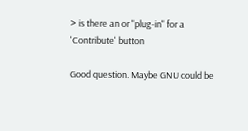> is there an or "plug-in" for a 'Contribute' button

Good question. Maybe GNU could be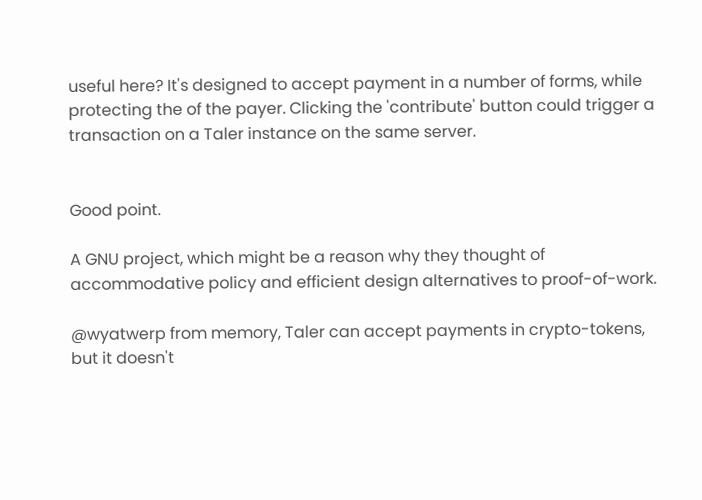useful here? It's designed to accept payment in a number of forms, while protecting the of the payer. Clicking the 'contribute' button could trigger a transaction on a Taler instance on the same server.


Good point.

A GNU project, which might be a reason why they thought of accommodative policy and efficient design alternatives to proof-of-work.

@wyatwerp from memory, Taler can accept payments in crypto-tokens, but it doesn't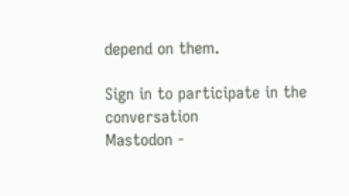depend on them.

Sign in to participate in the conversation
Mastodon -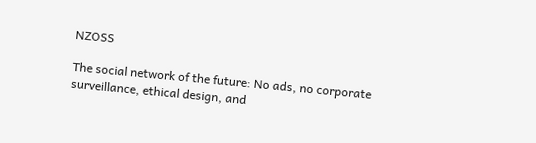NZOSS

The social network of the future: No ads, no corporate surveillance, ethical design, and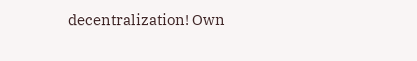decentralization! Own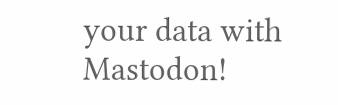your data with Mastodon!